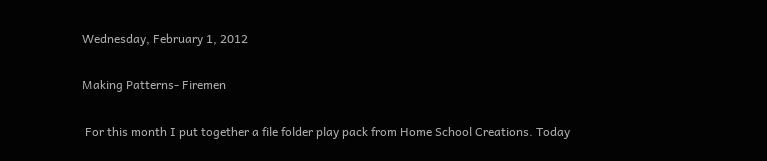Wednesday, February 1, 2012

Making Patterns- Firemen

 For this month I put together a file folder play pack from Home School Creations. Today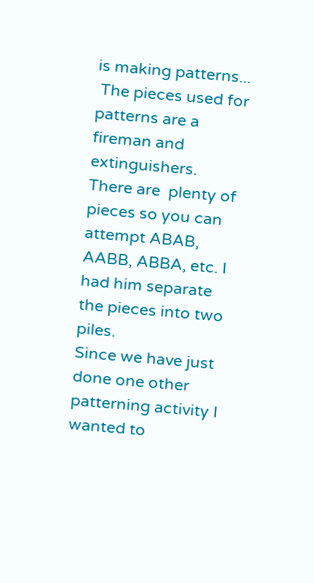is making patterns...
 The pieces used for patterns are a fireman and extinguishers. There are  plenty of pieces so you can attempt ABAB, AABB, ABBA, etc. I had him separate the pieces into two piles.
Since we have just done one other patterning activity I wanted to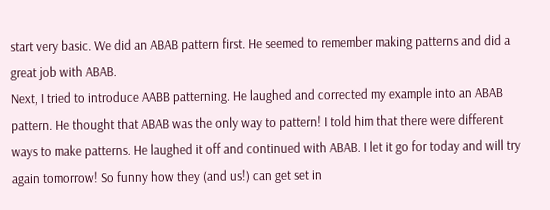start very basic. We did an ABAB pattern first. He seemed to remember making patterns and did a great job with ABAB.
Next, I tried to introduce AABB patterning. He laughed and corrected my example into an ABAB pattern. He thought that ABAB was the only way to pattern! I told him that there were different ways to make patterns. He laughed it off and continued with ABAB. I let it go for today and will try again tomorrow! So funny how they (and us!) can get set in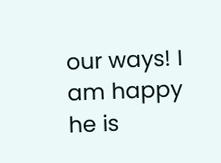our ways! I am happy he is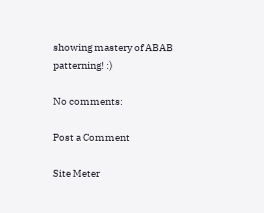showing mastery of ABAB patterning! :)

No comments:

Post a Comment

Site Meter